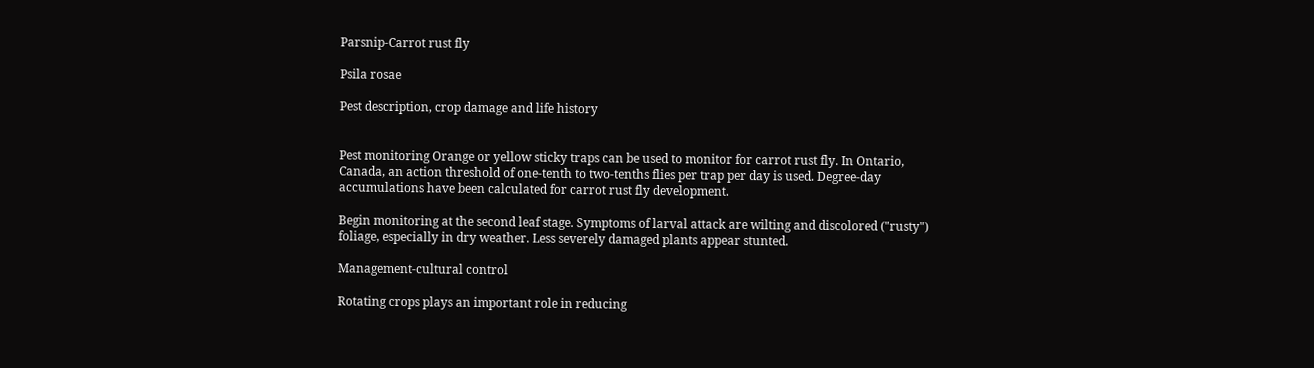Parsnip-Carrot rust fly

Psila rosae

Pest description, crop damage and life history


Pest monitoring Orange or yellow sticky traps can be used to monitor for carrot rust fly. In Ontario, Canada, an action threshold of one-tenth to two-tenths flies per trap per day is used. Degree-day accumulations have been calculated for carrot rust fly development.

Begin monitoring at the second leaf stage. Symptoms of larval attack are wilting and discolored ("rusty") foliage, especially in dry weather. Less severely damaged plants appear stunted.

Management-cultural control

Rotating crops plays an important role in reducing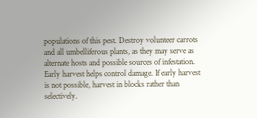populations of this pest. Destroy volunteer carrots and all umbelliferous plants, as they may serve as alternate hosts and possible sources of infestation. Early harvest helps control damage. If early harvest is not possible, harvest in blocks rather than selectively.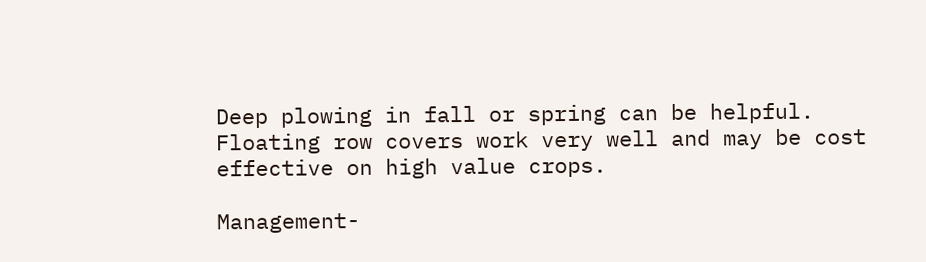Deep plowing in fall or spring can be helpful. Floating row covers work very well and may be cost effective on high value crops.

Management-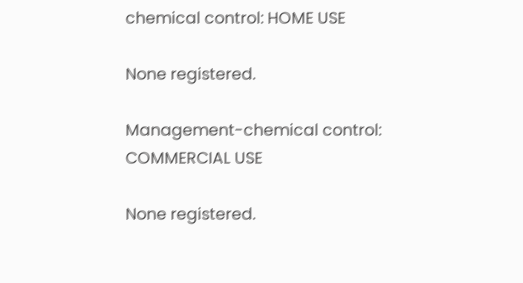chemical control: HOME USE

None registered.

Management-chemical control: COMMERCIAL USE

None registered.